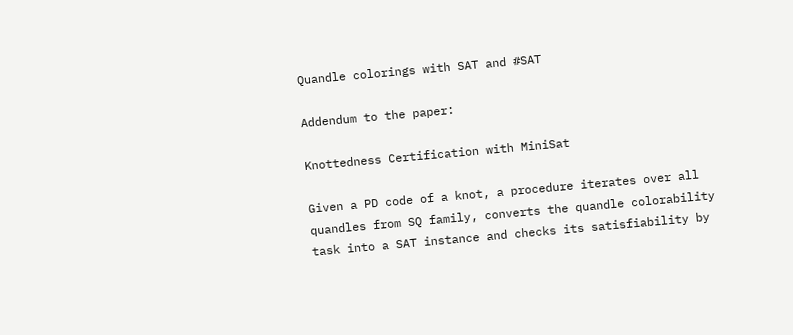Quandle colorings with SAT and #SAT

Addendum to the paper:

Knottedness Certification with MiniSat

Given a PD code of a knot, a procedure iterates over all quandles from SQ family, converts the quandle colorability task into a SAT instance and checks its satisfiability by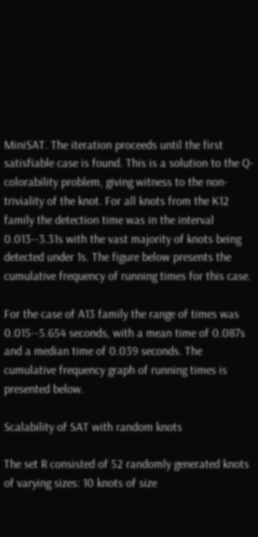MiniSAT. The iteration proceeds until the first satisfiable case is found. This is a solution to the Q-colorability problem, giving witness to the non-triviality of the knot. For all knots from the K12 family the detection time was in the interval 0.013--3.31s with the vast majority of knots being detected under 1s. The figure below presents the cumulative frequency of running times for this case.

For the case of A13 family the range of times was 0.015--5.654 seconds, with a mean time of 0.087s and a median time of 0.039 seconds. The cumulative frequency graph of running times is presented below.

Scalability of SAT with random knots

The set R consisted of 52 randomly generated knots of varying sizes: 10 knots of size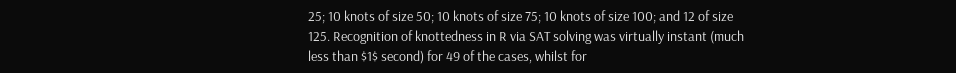25; 10 knots of size 50; 10 knots of size 75; 10 knots of size 100; and 12 of size 125. Recognition of knottedness in R via SAT solving was virtually instant (much less than $1$ second) for 49 of the cases, whilst for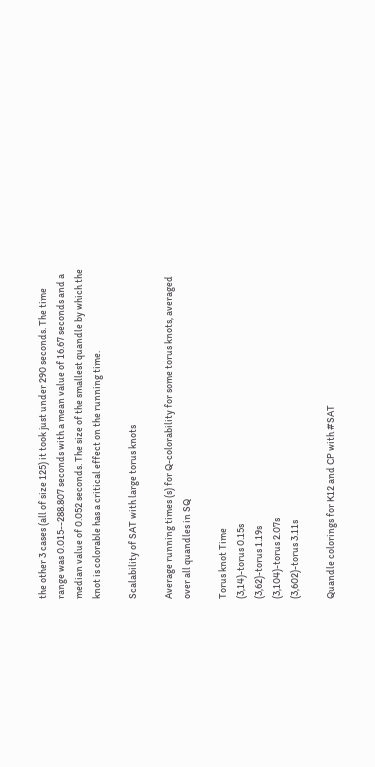the other 3 cases (all of size 125) it took just under 290 seconds. The time range was 0.015--288.807 seconds with a mean value of 16.67 seconds and a median value of 0.052 seconds. The size of the smallest quandle by which the knot is colorable has a critical effect on the running time.

Scalability of SAT with large torus knots

Average running times (s) for Q-colorability for some torus knots, averaged over all quandles in SQ

Torus knot Time
(3,14)-torus 0.15s
(3,62)-torus 1.19s
(3,104)-torus 2.07s
(3,602)-torus 3.11s

Quandle colorings for K12 and CP with #SAT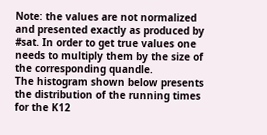Note: the values are not normalized and presented exactly as produced by #sat. In order to get true values one needs to multiply them by the size of the corresponding quandle.
The histogram shown below presents the distribution of the running times for the K12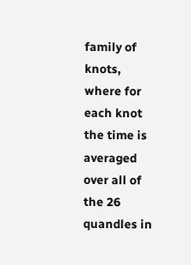family of knots, where for each knot the time is averaged over all of the 26 quandles in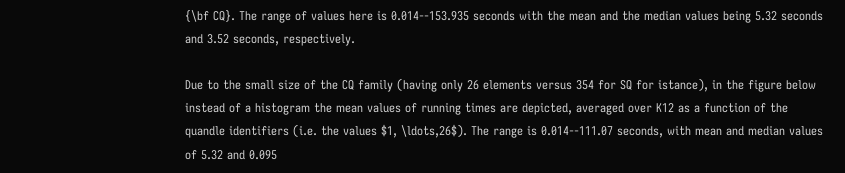{\bf CQ}. The range of values here is 0.014--153.935 seconds with the mean and the median values being 5.32 seconds and 3.52 seconds, respectively.

Due to the small size of the CQ family (having only 26 elements versus 354 for SQ for istance), in the figure below instead of a histogram the mean values of running times are depicted, averaged over K12 as a function of the quandle identifiers (i.e. the values $1, \ldots,26$). The range is 0.014--111.07 seconds, with mean and median values of 5.32 and 0.095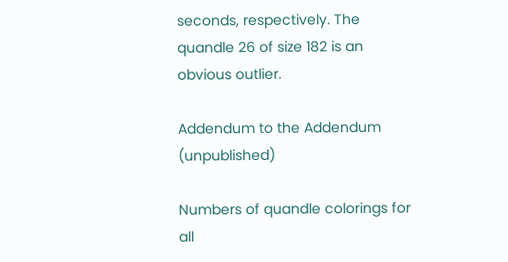seconds, respectively. The quandle 26 of size 182 is an obvious outlier.

Addendum to the Addendum (unpublished)

Numbers of quandle colorings for all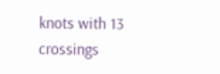knots with 13 crossings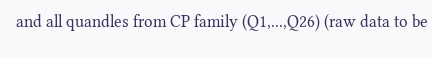and all quandles from CP family (Q1,...,Q26) (raw data to be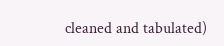cleaned and tabulated)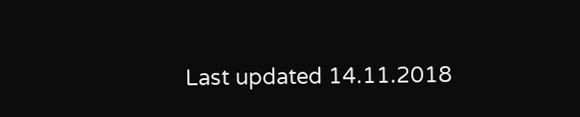Last updated 14.11.2018